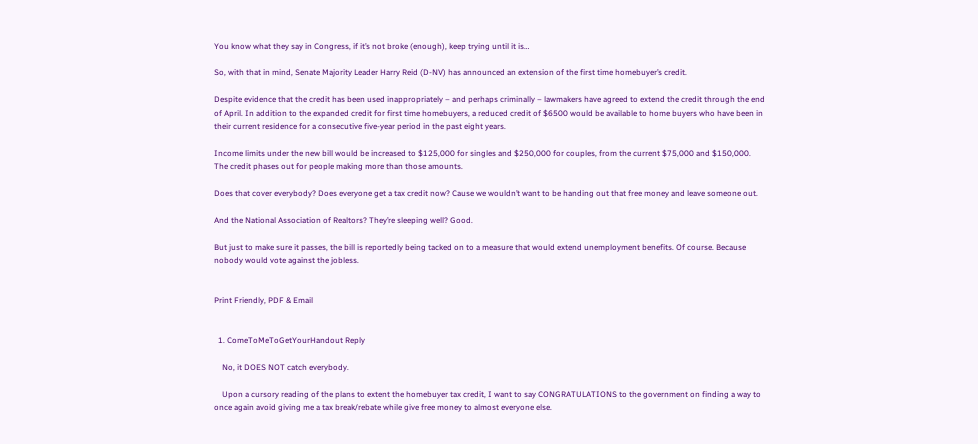You know what they say in Congress, if it’s not broke (enough), keep trying until it is…

So, with that in mind, Senate Majority Leader Harry Reid (D-NV) has announced an extension of the first time homebuyer’s credit.

Despite evidence that the credit has been used inappropriately – and perhaps criminally – lawmakers have agreed to extend the credit through the end of April. In addition to the expanded credit for first time homebuyers, a reduced credit of $6500 would be available to home buyers who have been in their current residence for a consecutive five-year period in the past eight years.

Income limits under the new bill would be increased to $125,000 for singles and $250,000 for couples, from the current $75,000 and $150,000. The credit phases out for people making more than those amounts.

Does that cover everybody? Does everyone get a tax credit now? Cause we wouldn’t want to be handing out that free money and leave someone out.

And the National Association of Realtors? They’re sleeping well? Good.

But just to make sure it passes, the bill is reportedly being tacked on to a measure that would extend unemployment benefits. Of course. Because nobody would vote against the jobless.


Print Friendly, PDF & Email


  1. ComeToMeToGetYourHandout Reply

    No, it DOES NOT catch everybody.

    Upon a cursory reading of the plans to extent the homebuyer tax credit, I want to say CONGRATULATIONS to the government on finding a way to once again avoid giving me a tax break/rebate while give free money to almost everyone else.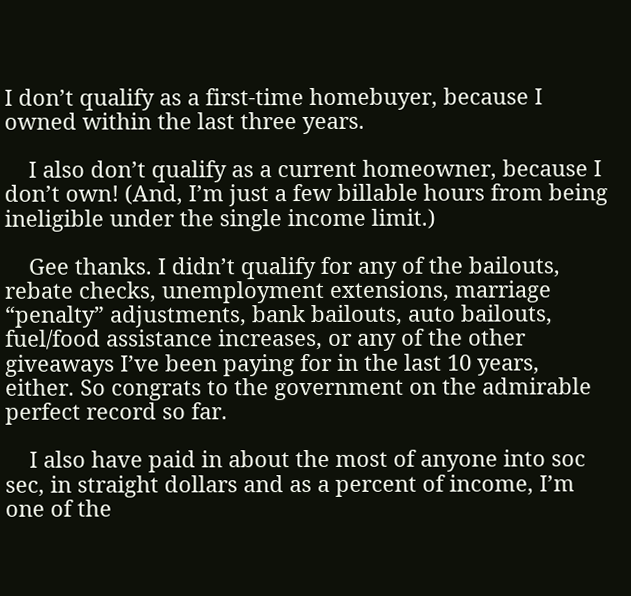I don’t qualify as a first-time homebuyer, because I owned within the last three years.

    I also don’t qualify as a current homeowner, because I don’t own! (And, I’m just a few billable hours from being ineligible under the single income limit.)

    Gee thanks. I didn’t qualify for any of the bailouts, rebate checks, unemployment extensions, marriage “penalty” adjustments, bank bailouts, auto bailouts, fuel/food assistance increases, or any of the other giveaways I’ve been paying for in the last 10 years, either. So congrats to the government on the admirable perfect record so far.

    I also have paid in about the most of anyone into soc sec, in straight dollars and as a percent of income, I’m one of the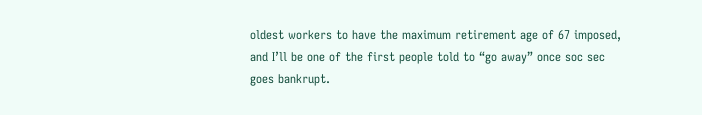oldest workers to have the maximum retirement age of 67 imposed, and I’ll be one of the first people told to “go away” once soc sec goes bankrupt.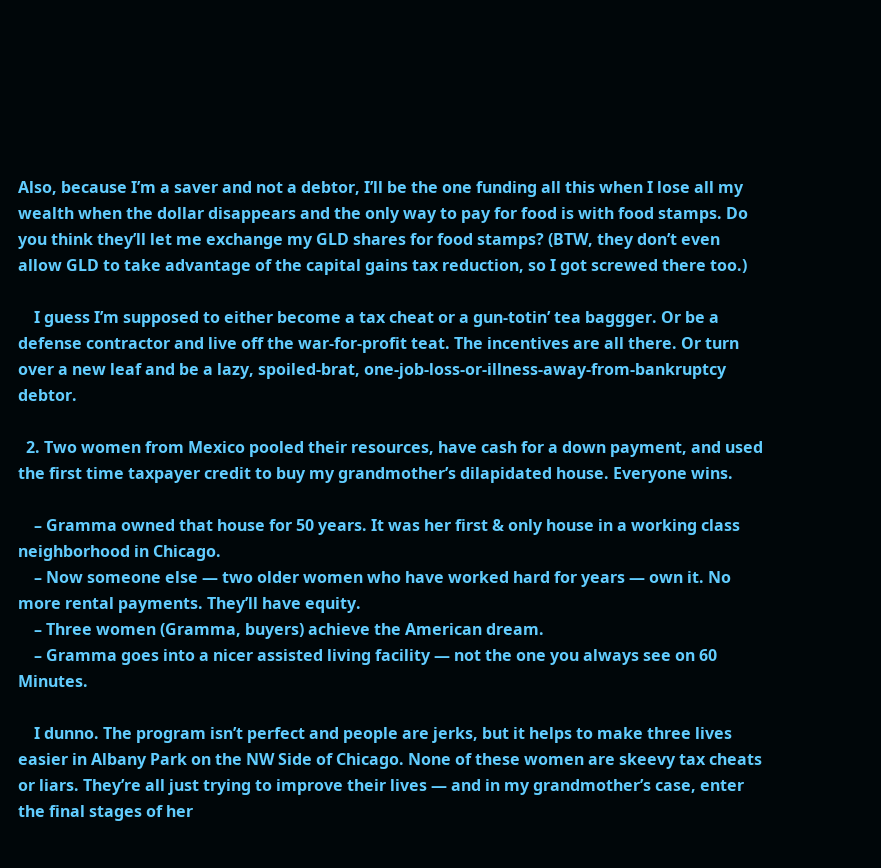Also, because I’m a saver and not a debtor, I’ll be the one funding all this when I lose all my wealth when the dollar disappears and the only way to pay for food is with food stamps. Do you think they’ll let me exchange my GLD shares for food stamps? (BTW, they don’t even allow GLD to take advantage of the capital gains tax reduction, so I got screwed there too.)

    I guess I’m supposed to either become a tax cheat or a gun-totin’ tea baggger. Or be a defense contractor and live off the war-for-profit teat. The incentives are all there. Or turn over a new leaf and be a lazy, spoiled-brat, one-job-loss-or-illness-away-from-bankruptcy debtor.

  2. Two women from Mexico pooled their resources, have cash for a down payment, and used the first time taxpayer credit to buy my grandmother’s dilapidated house. Everyone wins.

    – Gramma owned that house for 50 years. It was her first & only house in a working class neighborhood in Chicago.
    – Now someone else — two older women who have worked hard for years — own it. No more rental payments. They’ll have equity.
    – Three women (Gramma, buyers) achieve the American dream.
    – Gramma goes into a nicer assisted living facility — not the one you always see on 60 Minutes.

    I dunno. The program isn’t perfect and people are jerks, but it helps to make three lives easier in Albany Park on the NW Side of Chicago. None of these women are skeevy tax cheats or liars. They’re all just trying to improve their lives — and in my grandmother’s case, enter the final stages of her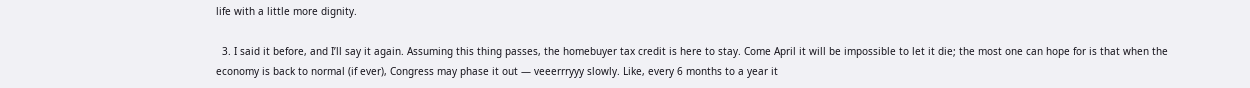life with a little more dignity.

  3. I said it before, and I’ll say it again. Assuming this thing passes, the homebuyer tax credit is here to stay. Come April it will be impossible to let it die; the most one can hope for is that when the economy is back to normal (if ever), Congress may phase it out — veeerrryyy slowly. Like, every 6 months to a year it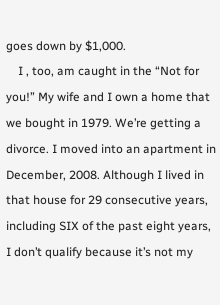goes down by $1,000.
    I , too, am caught in the “Not for you!” My wife and I own a home that we bought in 1979. We’re getting a divorce. I moved into an apartment in December, 2008. Although I lived in that house for 29 consecutive years, including SIX of the past eight years, I don’t qualify because it’s not my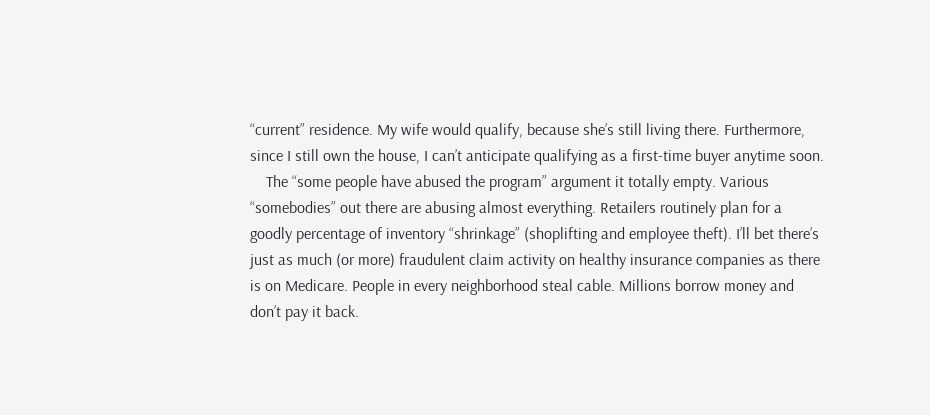“current” residence. My wife would qualify, because she’s still living there. Furthermore, since I still own the house, I can’t anticipate qualifying as a first-time buyer anytime soon.
    The “some people have abused the program” argument it totally empty. Various “somebodies” out there are abusing almost everything. Retailers routinely plan for a goodly percentage of inventory “shrinkage” (shoplifting and employee theft). I’ll bet there’s just as much (or more) fraudulent claim activity on healthy insurance companies as there is on Medicare. People in every neighborhood steal cable. Millions borrow money and don’t pay it back.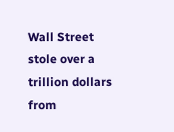Wall Street stole over a trillion dollars from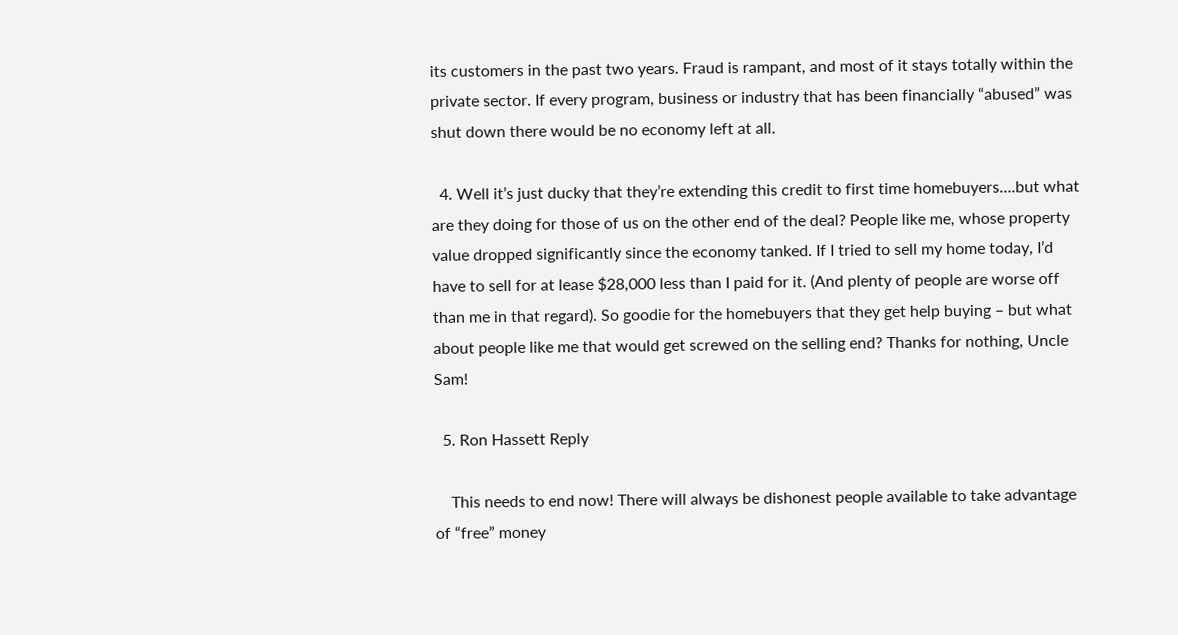its customers in the past two years. Fraud is rampant, and most of it stays totally within the private sector. If every program, business or industry that has been financially “abused” was shut down there would be no economy left at all.

  4. Well it’s just ducky that they’re extending this credit to first time homebuyers….but what are they doing for those of us on the other end of the deal? People like me, whose property value dropped significantly since the economy tanked. If I tried to sell my home today, I’d have to sell for at lease $28,000 less than I paid for it. (And plenty of people are worse off than me in that regard). So goodie for the homebuyers that they get help buying – but what about people like me that would get screwed on the selling end? Thanks for nothing, Uncle Sam!

  5. Ron Hassett Reply

    This needs to end now! There will always be dishonest people available to take advantage of “free” money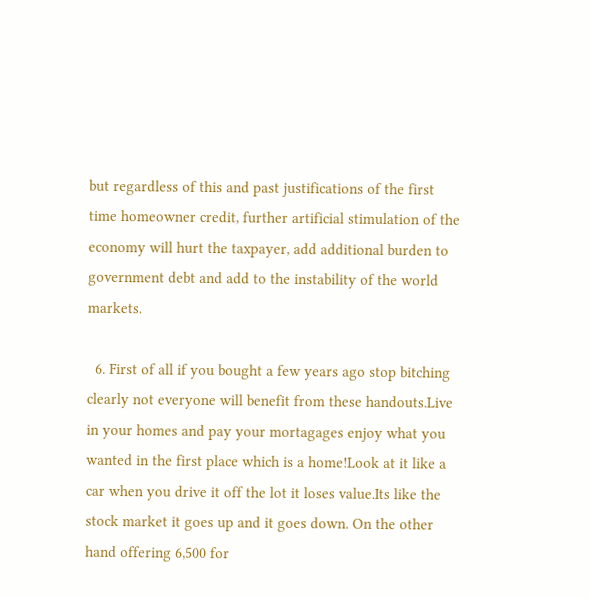but regardless of this and past justifications of the first time homeowner credit, further artificial stimulation of the economy will hurt the taxpayer, add additional burden to government debt and add to the instability of the world markets.

  6. First of all if you bought a few years ago stop bitching clearly not everyone will benefit from these handouts.Live in your homes and pay your mortagages enjoy what you wanted in the first place which is a home!Look at it like a car when you drive it off the lot it loses value.Its like the stock market it goes up and it goes down. On the other hand offering 6,500 for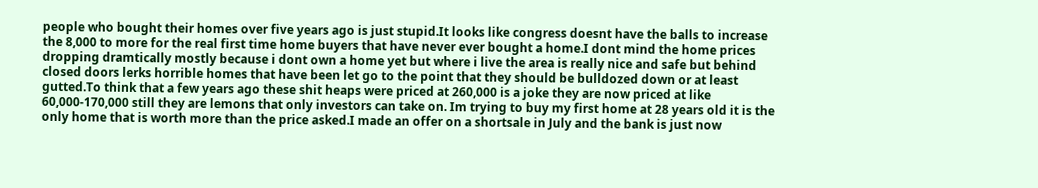people who bought their homes over five years ago is just stupid.It looks like congress doesnt have the balls to increase the 8,000 to more for the real first time home buyers that have never ever bought a home.I dont mind the home prices dropping dramtically mostly because i dont own a home yet but where i live the area is really nice and safe but behind closed doors lerks horrible homes that have been let go to the point that they should be bulldozed down or at least gutted.To think that a few years ago these shit heaps were priced at 260,000 is a joke they are now priced at like 60,000-170,000 still they are lemons that only investors can take on. Im trying to buy my first home at 28 years old it is the only home that is worth more than the price asked.I made an offer on a shortsale in July and the bank is just now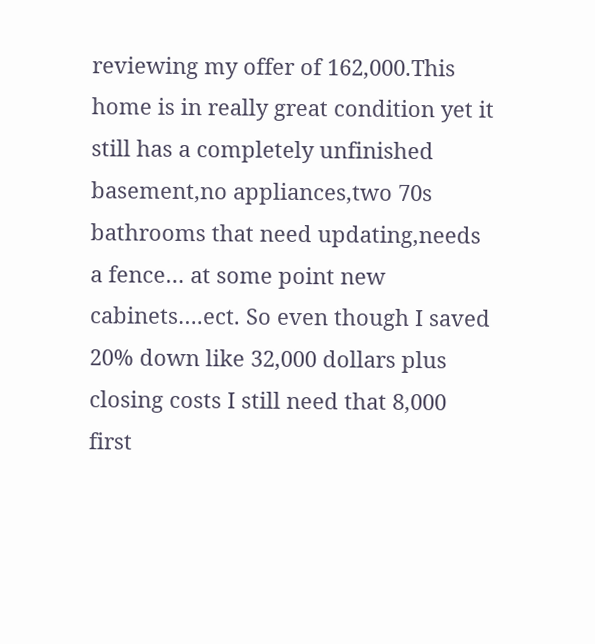reviewing my offer of 162,000.This home is in really great condition yet it still has a completely unfinished basement,no appliances,two 70s bathrooms that need updating,needs a fence… at some point new cabinets….ect. So even though I saved 20% down like 32,000 dollars plus closing costs I still need that 8,000 first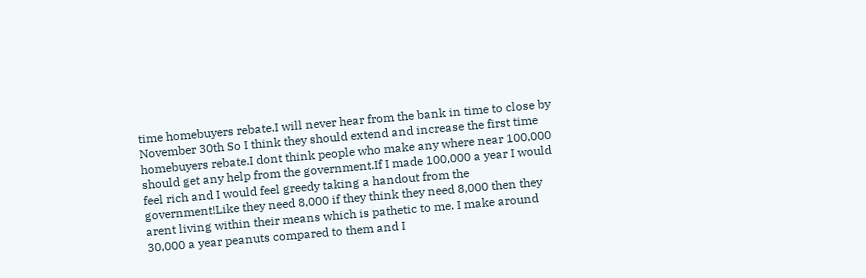time homebuyers rebate.I will never hear from the bank in time to close by November 30th So I think they should extend and increase the first time homebuyers rebate.I dont think people who make any where near 100,000 should get any help from the government.If I made 100,000 a year I would feel rich and I would feel greedy taking a handout from the government!Like they need 8,000 if they think they need 8,000 then they arent living within their means which is pathetic to me. I make around 30,000 a year peanuts compared to them and I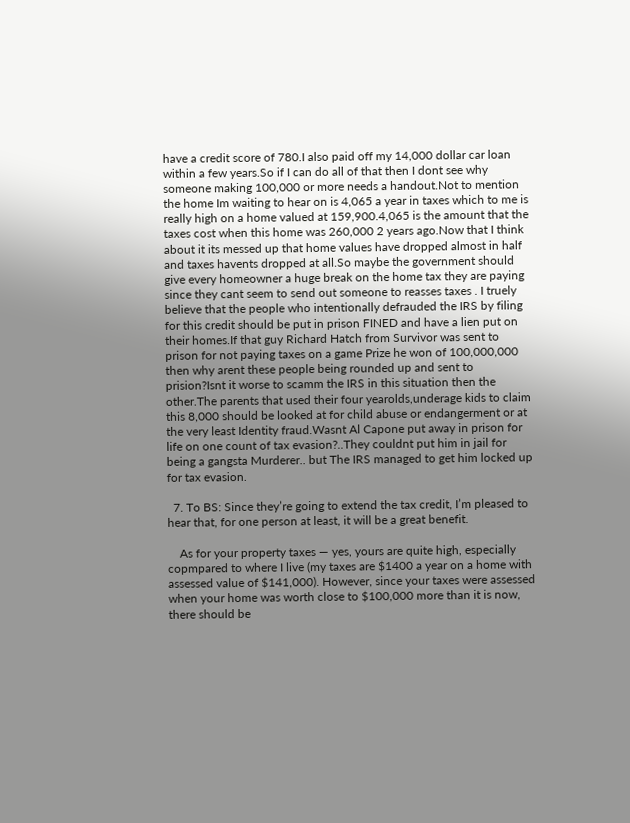have a credit score of 780.I also paid off my 14,000 dollar car loan within a few years.So if I can do all of that then I dont see why someone making 100,000 or more needs a handout.Not to mention the home Im waiting to hear on is 4,065 a year in taxes which to me is really high on a home valued at 159,900.4,065 is the amount that the taxes cost when this home was 260,000 2 years ago.Now that I think about it its messed up that home values have dropped almost in half and taxes havents dropped at all.So maybe the government should give every homeowner a huge break on the home tax they are paying since they cant seem to send out someone to reasses taxes . I truely believe that the people who intentionally defrauded the IRS by filing for this credit should be put in prison FINED and have a lien put on their homes.If that guy Richard Hatch from Survivor was sent to prison for not paying taxes on a game Prize he won of 100,000,000 then why arent these people being rounded up and sent to prision?Isnt it worse to scamm the IRS in this situation then the other.The parents that used their four yearolds,underage kids to claim this 8,000 should be looked at for child abuse or endangerment or at the very least Identity fraud.Wasnt Al Capone put away in prison for life on one count of tax evasion?..They couldnt put him in jail for being a gangsta Murderer.. but The IRS managed to get him locked up for tax evasion.

  7. To BS: Since they’re going to extend the tax credit, I’m pleased to hear that, for one person at least, it will be a great benefit.

    As for your property taxes — yes, yours are quite high, especially copmpared to where I live (my taxes are $1400 a year on a home with assessed value of $141,000). However, since your taxes were assessed when your home was worth close to $100,000 more than it is now, there should be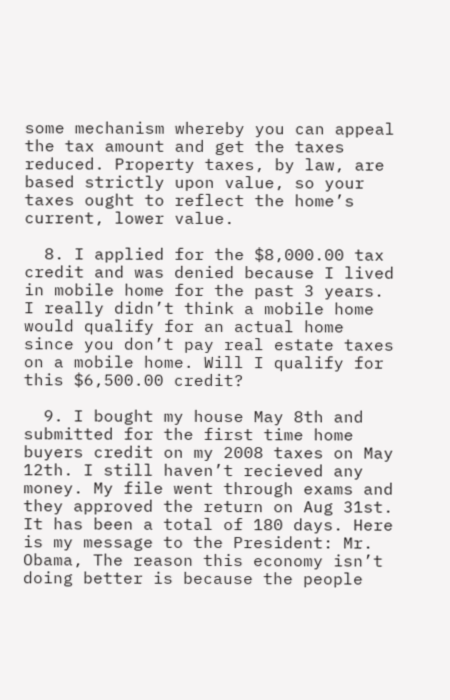some mechanism whereby you can appeal the tax amount and get the taxes reduced. Property taxes, by law, are based strictly upon value, so your taxes ought to reflect the home’s current, lower value.

  8. I applied for the $8,000.00 tax credit and was denied because I lived in mobile home for the past 3 years. I really didn’t think a mobile home would qualify for an actual home since you don’t pay real estate taxes on a mobile home. Will I qualify for this $6,500.00 credit?

  9. I bought my house May 8th and submitted for the first time home buyers credit on my 2008 taxes on May 12th. I still haven’t recieved any money. My file went through exams and they approved the return on Aug 31st. It has been a total of 180 days. Here is my message to the President: Mr. Obama, The reason this economy isn’t doing better is because the people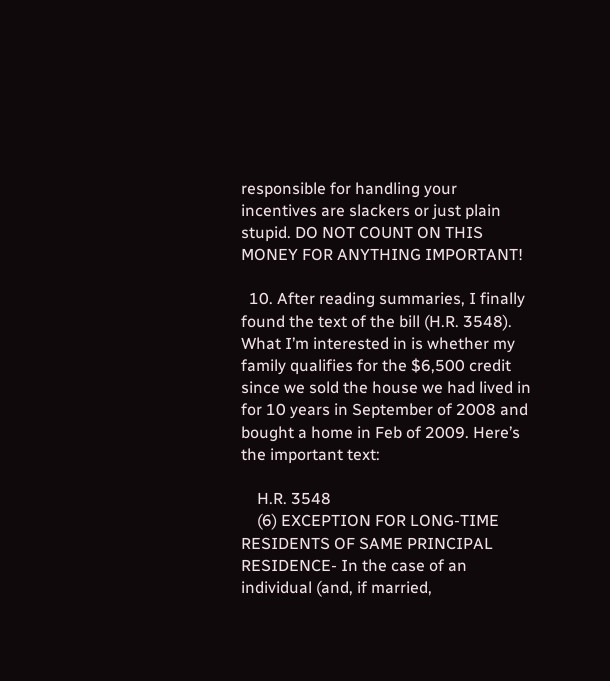responsible for handling your incentives are slackers or just plain stupid. DO NOT COUNT ON THIS MONEY FOR ANYTHING IMPORTANT!

  10. After reading summaries, I finally found the text of the bill (H.R. 3548). What I’m interested in is whether my family qualifies for the $6,500 credit since we sold the house we had lived in for 10 years in September of 2008 and bought a home in Feb of 2009. Here’s the important text:

    H.R. 3548
    (6) EXCEPTION FOR LONG-TIME RESIDENTS OF SAME PRINCIPAL RESIDENCE- In the case of an individual (and, if married,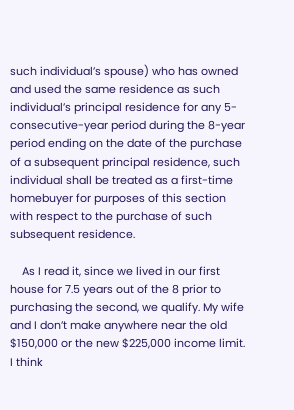such individual’s spouse) who has owned and used the same residence as such individual’s principal residence for any 5-consecutive-year period during the 8-year period ending on the date of the purchase of a subsequent principal residence, such individual shall be treated as a first-time homebuyer for purposes of this section with respect to the purchase of such subsequent residence.

    As I read it, since we lived in our first house for 7.5 years out of the 8 prior to purchasing the second, we qualify. My wife and I don’t make anywhere near the old $150,000 or the new $225,000 income limit. I think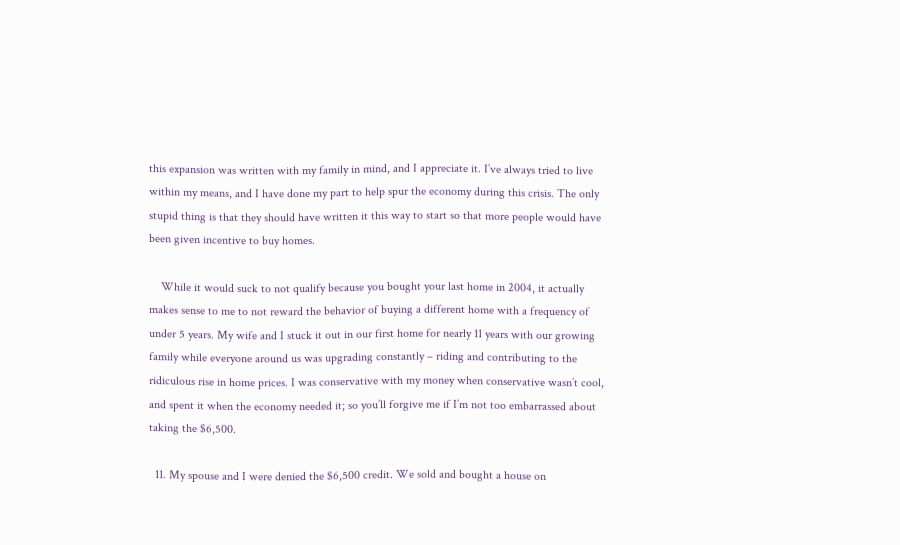this expansion was written with my family in mind, and I appreciate it. I’ve always tried to live within my means, and I have done my part to help spur the economy during this crisis. The only stupid thing is that they should have written it this way to start so that more people would have been given incentive to buy homes.

    While it would suck to not qualify because you bought your last home in 2004, it actually makes sense to me to not reward the behavior of buying a different home with a frequency of under 5 years. My wife and I stuck it out in our first home for nearly 11 years with our growing family while everyone around us was upgrading constantly – riding and contributing to the ridiculous rise in home prices. I was conservative with my money when conservative wasn’t cool, and spent it when the economy needed it; so you’ll forgive me if I’m not too embarrassed about taking the $6,500.

  11. My spouse and I were denied the $6,500 credit. We sold and bought a house on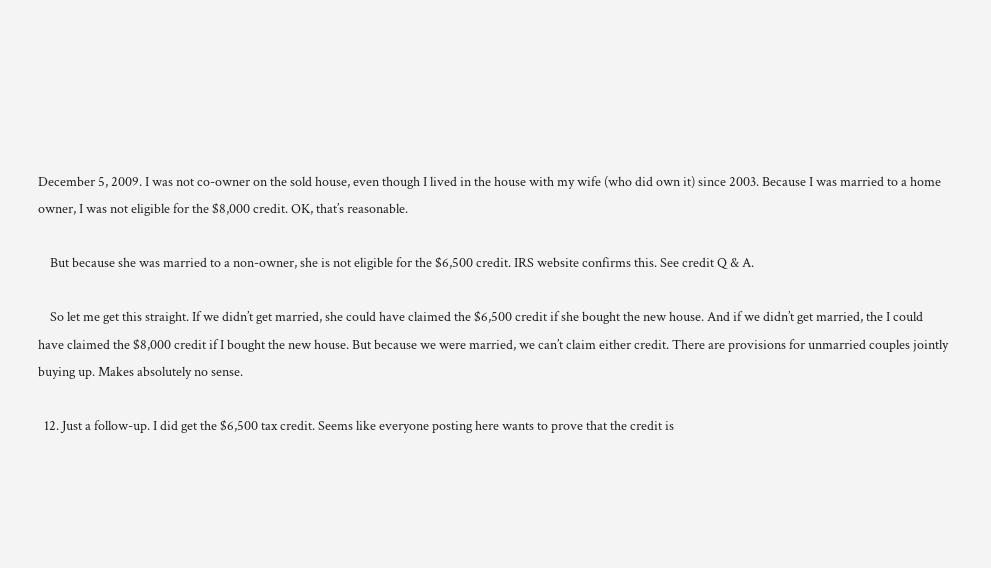December 5, 2009. I was not co-owner on the sold house, even though I lived in the house with my wife (who did own it) since 2003. Because I was married to a home owner, I was not eligible for the $8,000 credit. OK, that’s reasonable.

    But because she was married to a non-owner, she is not eligible for the $6,500 credit. IRS website confirms this. See credit Q & A.

    So let me get this straight. If we didn’t get married, she could have claimed the $6,500 credit if she bought the new house. And if we didn’t get married, the I could have claimed the $8,000 credit if I bought the new house. But because we were married, we can’t claim either credit. There are provisions for unmarried couples jointly buying up. Makes absolutely no sense.

  12. Just a follow-up. I did get the $6,500 tax credit. Seems like everyone posting here wants to prove that the credit is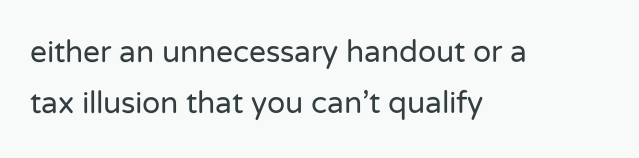either an unnecessary handout or a tax illusion that you can’t qualify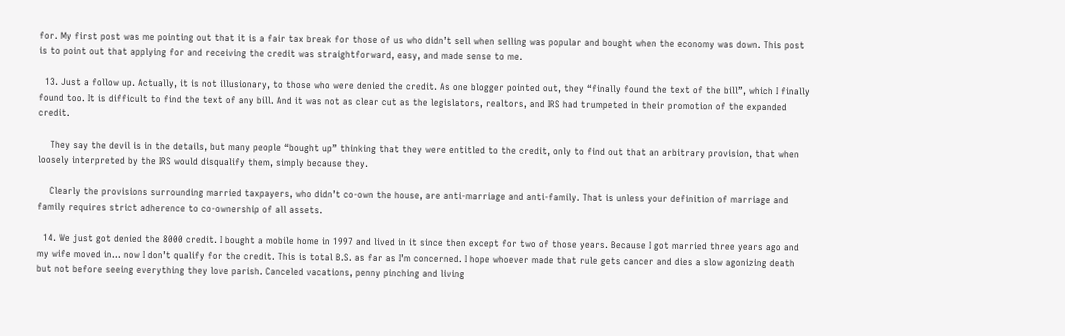for. My first post was me pointing out that it is a fair tax break for those of us who didn’t sell when selling was popular and bought when the economy was down. This post is to point out that applying for and receiving the credit was straightforward, easy, and made sense to me.

  13. Just a follow up. Actually, it is not illusionary, to those who were denied the credit. As one blogger pointed out, they “finally found the text of the bill”, which I finally found too. It is difficult to find the text of any bill. And it was not as clear cut as the legislators, realtors, and IRS had trumpeted in their promotion of the expanded credit.

    They say the devil is in the details, but many people “bought up” thinking that they were entitled to the credit, only to find out that an arbitrary provision, that when loosely interpreted by the IRS would disqualify them, simply because they.

    Clearly the provisions surrounding married taxpayers, who didn’t co-own the house, are anti-marriage and anti-family. That is unless your definition of marriage and family requires strict adherence to co-ownership of all assets.

  14. We just got denied the 8000 credit. I bought a mobile home in 1997 and lived in it since then except for two of those years. Because I got married three years ago and my wife moved in… now I don’t qualify for the credit. This is total B.S. as far as I’m concerned. I hope whoever made that rule gets cancer and dies a slow agonizing death but not before seeing everything they love parish. Canceled vacations, penny pinching and living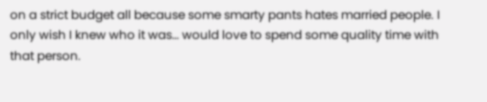on a strict budget all because some smarty pants hates married people. I only wish I knew who it was… would love to spend some quality time with that person.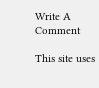Write A Comment

This site uses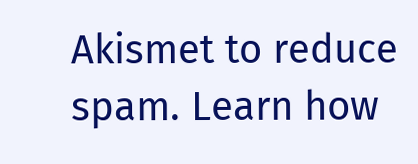Akismet to reduce spam. Learn how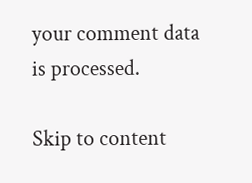your comment data is processed.

Skip to content